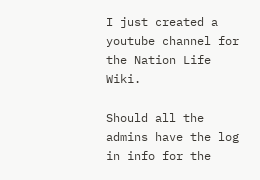I just created a youtube channel for the Nation Life Wiki.

Should all the admins have the log in info for the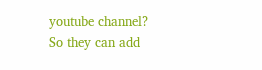youtube channel? So they can add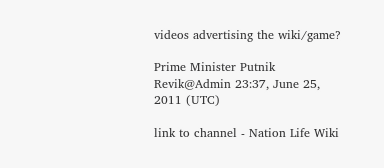videos advertising the wiki/game?

Prime Minister Putnik Revik@Admin 23:37, June 25, 2011 (UTC)

link to channel - Nation Life Wiki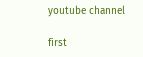youtube channel

first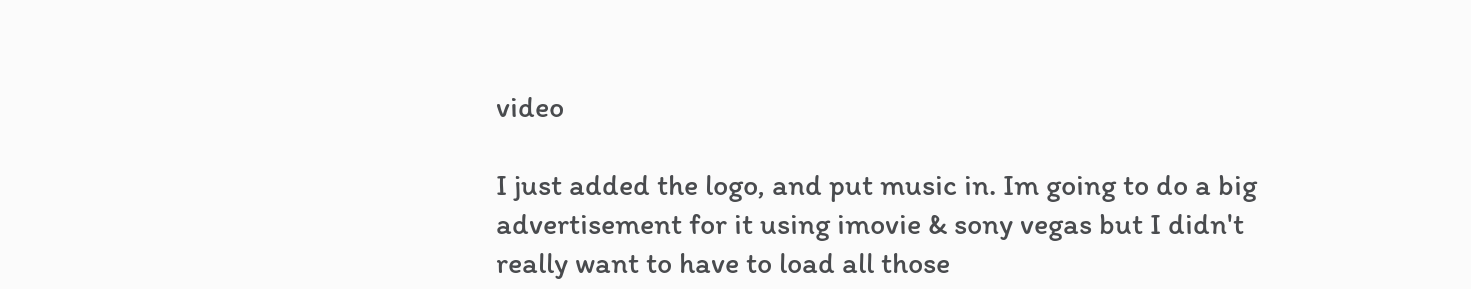video

I just added the logo, and put music in. Im going to do a big advertisement for it using imovie & sony vegas but I didn't really want to have to load all those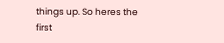things up. So heres the first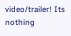video/trailer! Its nothing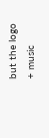but the logo + music